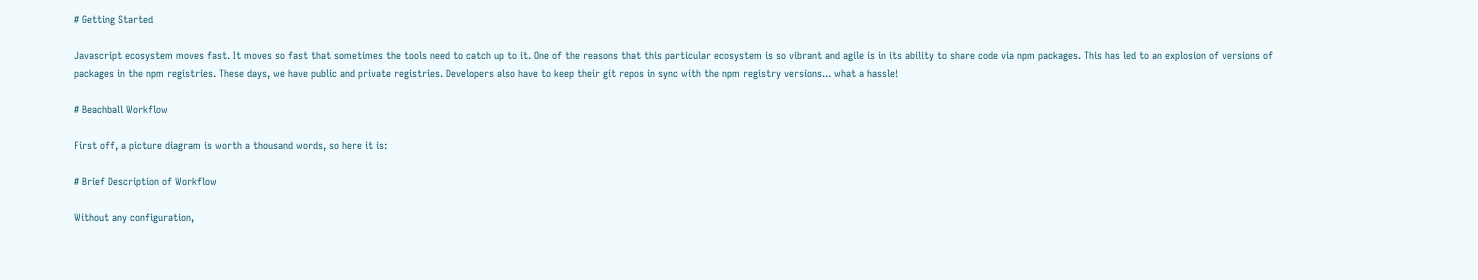# Getting Started

Javascript ecosystem moves fast. It moves so fast that sometimes the tools need to catch up to it. One of the reasons that this particular ecosystem is so vibrant and agile is in its ability to share code via npm packages. This has led to an explosion of versions of packages in the npm registries. These days, we have public and private registries. Developers also have to keep their git repos in sync with the npm registry versions... what a hassle!

# Beachball Workflow

First off, a picture diagram is worth a thousand words, so here it is:

# Brief Description of Workflow

Without any configuration,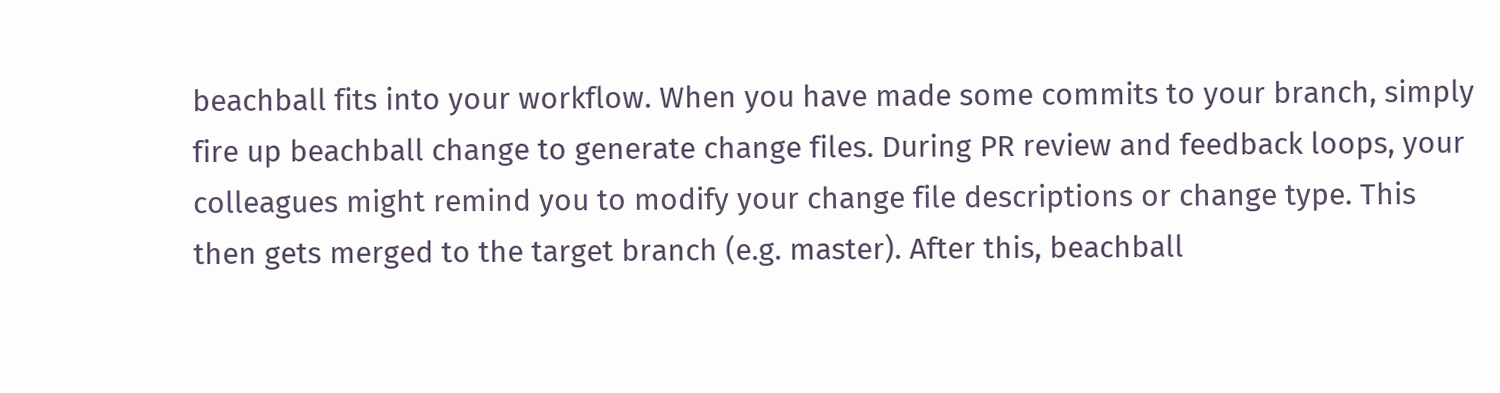beachball fits into your workflow. When you have made some commits to your branch, simply fire up beachball change to generate change files. During PR review and feedback loops, your colleagues might remind you to modify your change file descriptions or change type. This then gets merged to the target branch (e.g. master). After this, beachball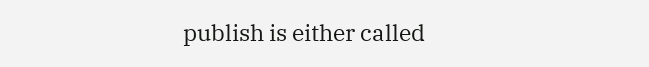publish is either called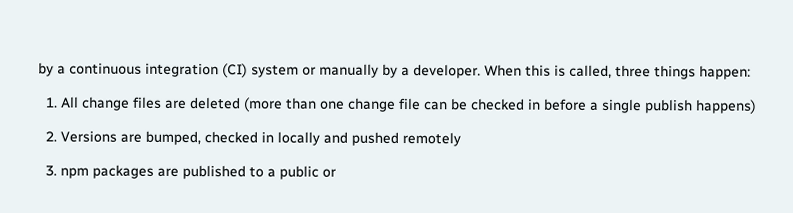by a continuous integration (CI) system or manually by a developer. When this is called, three things happen:

  1. All change files are deleted (more than one change file can be checked in before a single publish happens)

  2. Versions are bumped, checked in locally and pushed remotely

  3. npm packages are published to a public or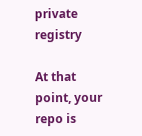private registry

At that point, your repo is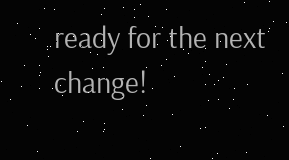ready for the next change!